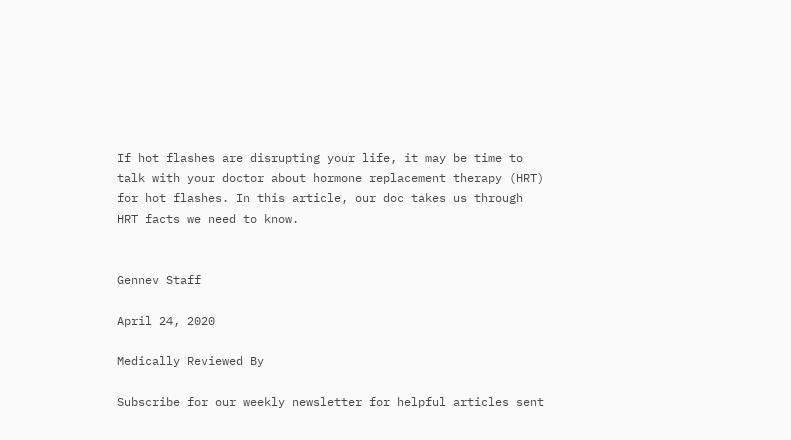If hot flashes are disrupting your life, it may be time to talk with your doctor about hormone replacement therapy (HRT) for hot flashes. In this article, our doc takes us through HRT facts we need to know.


Gennev Staff

April 24, 2020

Medically Reviewed By

Subscribe for our weekly newsletter for helpful articles sent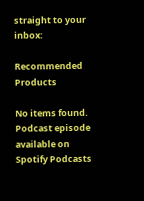straight to your inbox:

Recommended Products

No items found.
Podcast episode available on Spotify Podcasts